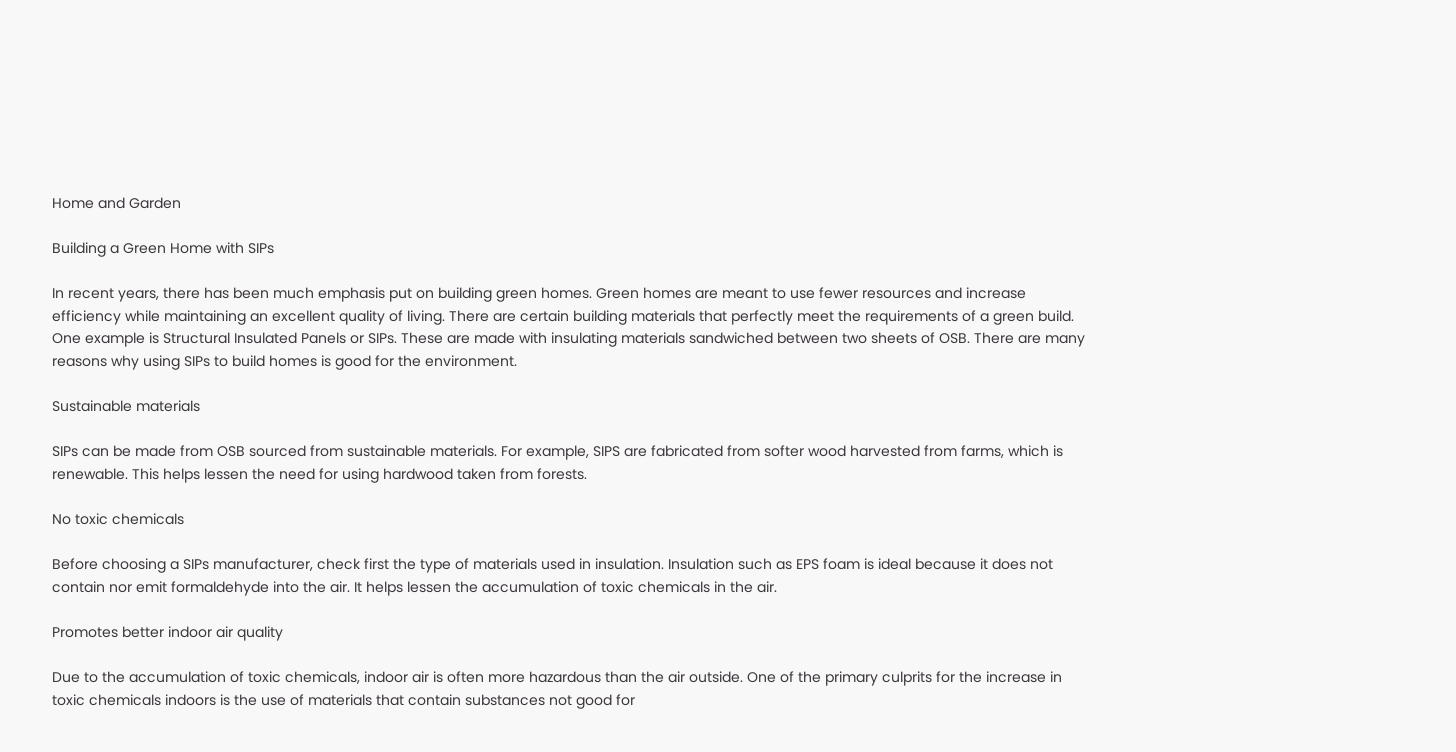Home and Garden

Building a Green Home with SIPs

In recent years, there has been much emphasis put on building green homes. Green homes are meant to use fewer resources and increase efficiency while maintaining an excellent quality of living. There are certain building materials that perfectly meet the requirements of a green build. One example is Structural Insulated Panels or SIPs. These are made with insulating materials sandwiched between two sheets of OSB. There are many reasons why using SIPs to build homes is good for the environment.

Sustainable materials

SIPs can be made from OSB sourced from sustainable materials. For example, SIPS are fabricated from softer wood harvested from farms, which is renewable. This helps lessen the need for using hardwood taken from forests.

No toxic chemicals

Before choosing a SIPs manufacturer, check first the type of materials used in insulation. Insulation such as EPS foam is ideal because it does not contain nor emit formaldehyde into the air. It helps lessen the accumulation of toxic chemicals in the air.

Promotes better indoor air quality

Due to the accumulation of toxic chemicals, indoor air is often more hazardous than the air outside. One of the primary culprits for the increase in toxic chemicals indoors is the use of materials that contain substances not good for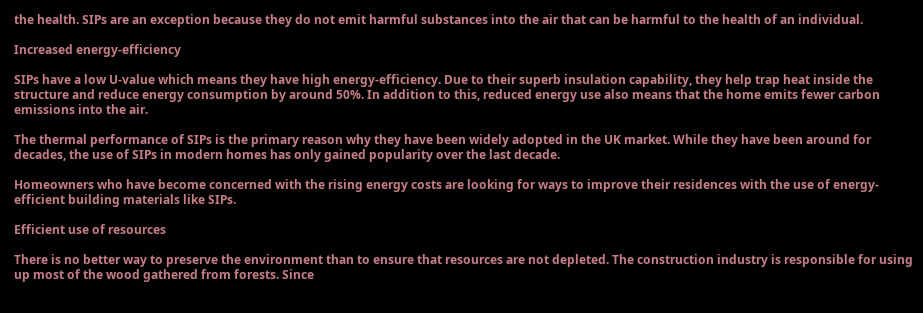the health. SIPs are an exception because they do not emit harmful substances into the air that can be harmful to the health of an individual.

Increased energy-efficiency

SIPs have a low U-value which means they have high energy-efficiency. Due to their superb insulation capability, they help trap heat inside the structure and reduce energy consumption by around 50%. In addition to this, reduced energy use also means that the home emits fewer carbon emissions into the air.

The thermal performance of SIPs is the primary reason why they have been widely adopted in the UK market. While they have been around for decades, the use of SIPs in modern homes has only gained popularity over the last decade.

Homeowners who have become concerned with the rising energy costs are looking for ways to improve their residences with the use of energy-efficient building materials like SIPs.

Efficient use of resources

There is no better way to preserve the environment than to ensure that resources are not depleted. The construction industry is responsible for using up most of the wood gathered from forests. Since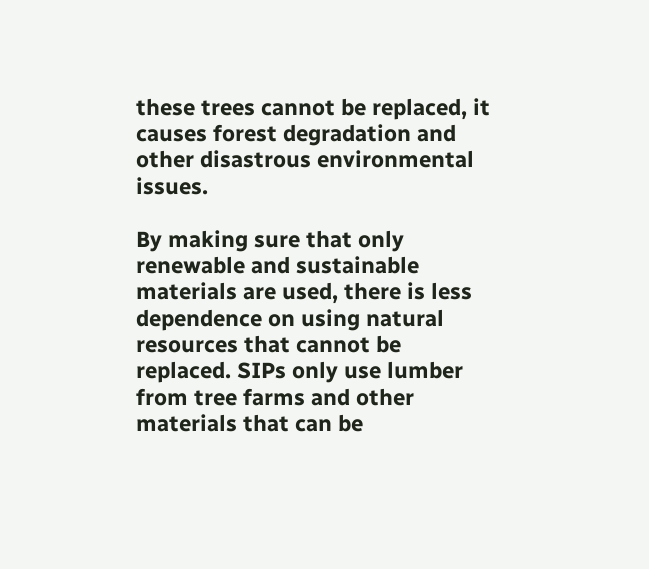these trees cannot be replaced, it causes forest degradation and other disastrous environmental issues.

By making sure that only renewable and sustainable materials are used, there is less dependence on using natural resources that cannot be replaced. SIPs only use lumber from tree farms and other materials that can be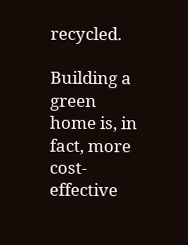recycled.

Building a green home is, in fact, more cost-effective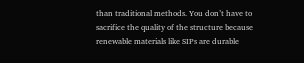than traditional methods. You don’t have to sacrifice the quality of the structure because renewable materials like SIPs are durable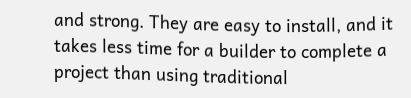and strong. They are easy to install, and it takes less time for a builder to complete a project than using traditional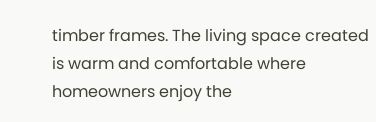timber frames. The living space created is warm and comfortable where homeowners enjoy the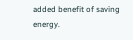added benefit of saving energy.